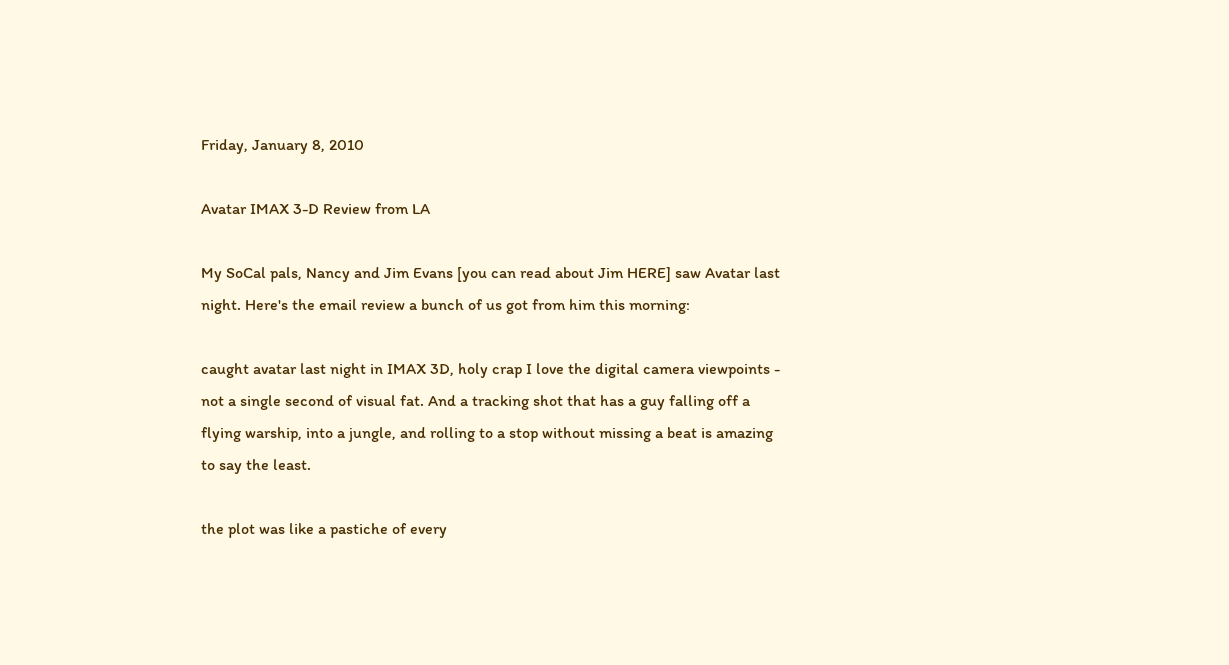Friday, January 8, 2010

Avatar IMAX 3-D Review from LA

My SoCal pals, Nancy and Jim Evans [you can read about Jim HERE] saw Avatar last night. Here's the email review a bunch of us got from him this morning:

caught avatar last night in IMAX 3D, holy crap I love the digital camera viewpoints - not a single second of visual fat. And a tracking shot that has a guy falling off a flying warship, into a jungle, and rolling to a stop without missing a beat is amazing to say the least.

the plot was like a pastiche of every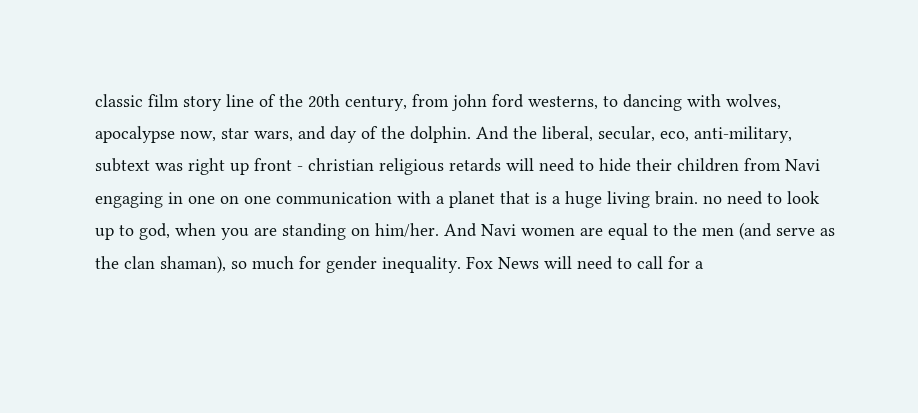classic film story line of the 20th century, from john ford westerns, to dancing with wolves, apocalypse now, star wars, and day of the dolphin. And the liberal, secular, eco, anti-military, subtext was right up front - christian religious retards will need to hide their children from Navi engaging in one on one communication with a planet that is a huge living brain. no need to look up to god, when you are standing on him/her. And Navi women are equal to the men (and serve as the clan shaman), so much for gender inequality. Fox News will need to call for a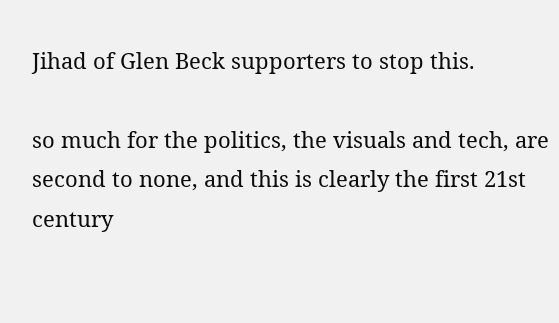Jihad of Glen Beck supporters to stop this.

so much for the politics, the visuals and tech, are second to none, and this is clearly the first 21st century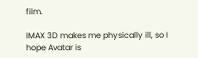film.

IMAX 3D makes me physically ill, so I hope Avatar is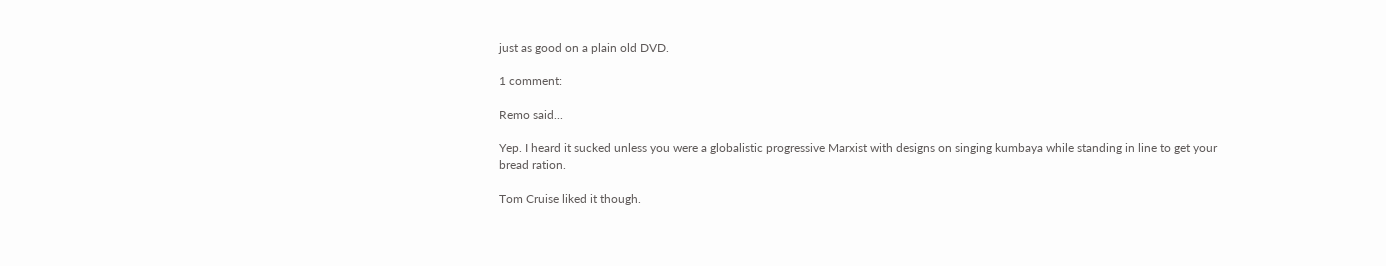just as good on a plain old DVD.

1 comment:

Remo said...

Yep. I heard it sucked unless you were a globalistic progressive Marxist with designs on singing kumbaya while standing in line to get your bread ration.

Tom Cruise liked it though.